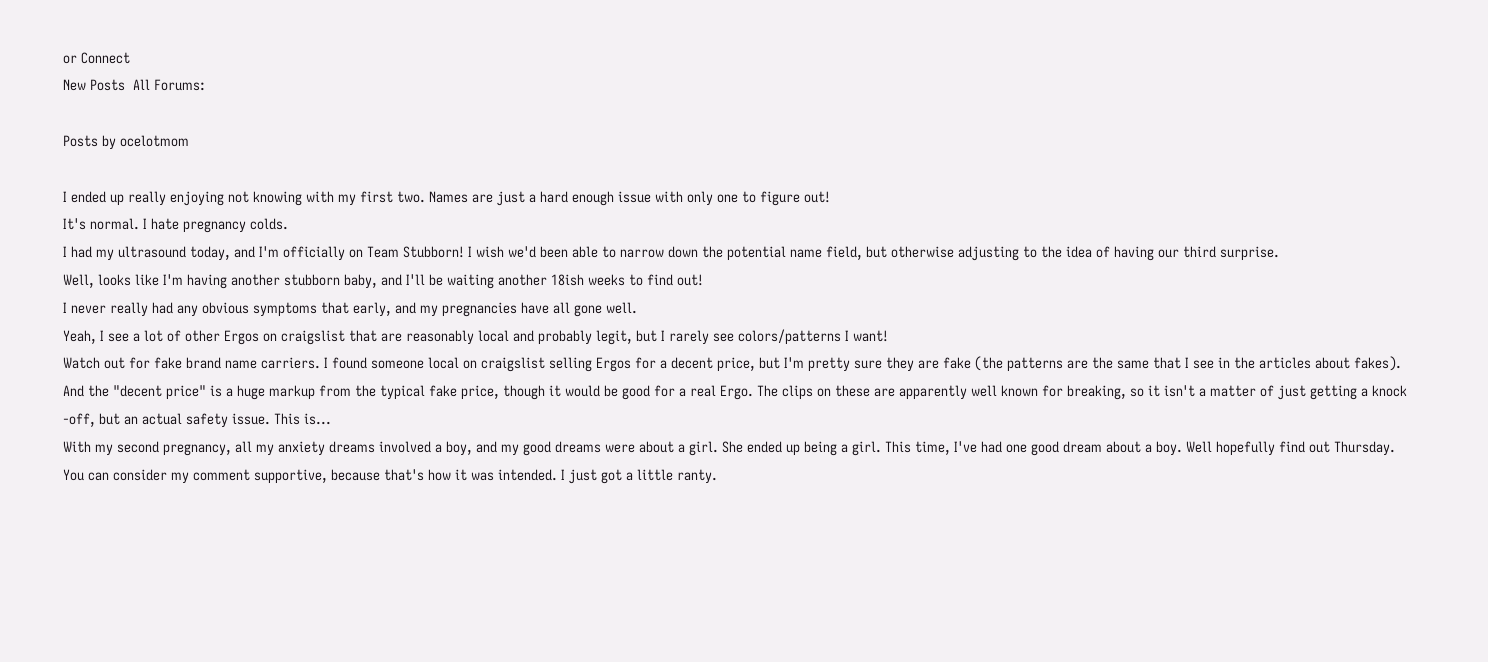or Connect
New Posts  All Forums:

Posts by ocelotmom

I ended up really enjoying not knowing with my first two. Names are just a hard enough issue with only one to figure out!
It's normal. I hate pregnancy colds.
I had my ultrasound today, and I'm officially on Team Stubborn! I wish we'd been able to narrow down the potential name field, but otherwise adjusting to the idea of having our third surprise.
Well, looks like I'm having another stubborn baby, and I'll be waiting another 18ish weeks to find out!
I never really had any obvious symptoms that early, and my pregnancies have all gone well.
Yeah, I see a lot of other Ergos on craigslist that are reasonably local and probably legit, but I rarely see colors/patterns I want!
Watch out for fake brand name carriers. I found someone local on craigslist selling Ergos for a decent price, but I'm pretty sure they are fake (the patterns are the same that I see in the articles about fakes). And the "decent price" is a huge markup from the typical fake price, though it would be good for a real Ergo. The clips on these are apparently well known for breaking, so it isn't a matter of just getting a knock -off, but an actual safety issue. This is...
With my second pregnancy, all my anxiety dreams involved a boy, and my good dreams were about a girl. She ended up being a girl. This time, I've had one good dream about a boy. Well hopefully find out Thursday.
You can consider my comment supportive, because that's how it was intended. I just got a little ranty.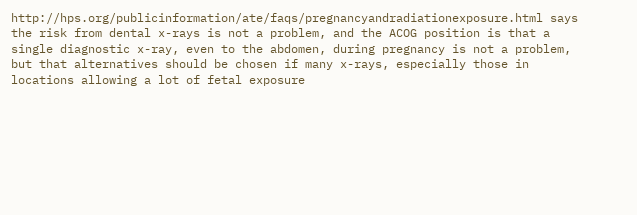http://hps.org/publicinformation/ate/faqs/pregnancyandradiationexposure.html says the risk from dental x-rays is not a problem, and the ACOG position is that a single diagnostic x-ray, even to the abdomen, during pregnancy is not a problem, but that alternatives should be chosen if many x-rays, especially those in locations allowing a lot of fetal exposure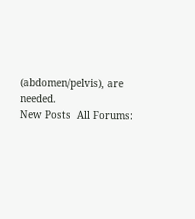(abdomen/pelvis), are needed.
New Posts  All Forums: